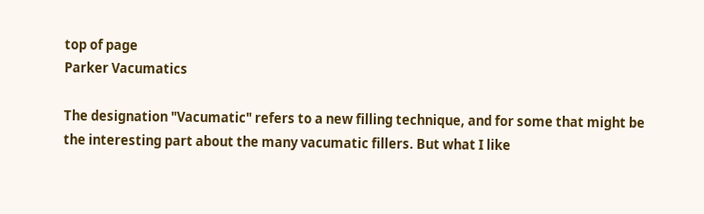top of page
Parker Vacumatics

The designation "Vacumatic" refers to a new filling technique, and for some that might be the interesting part about the many vacumatic fillers. But what I like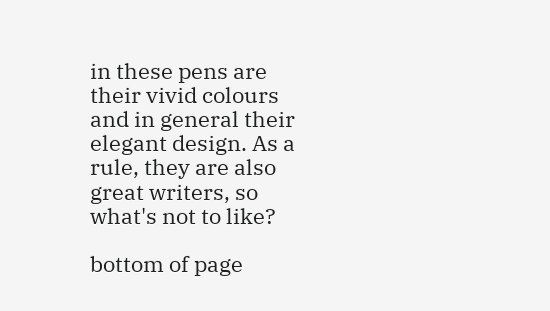in these pens are their vivid colours and in general their elegant design. As a rule, they are also great writers, so what's not to like?

bottom of page